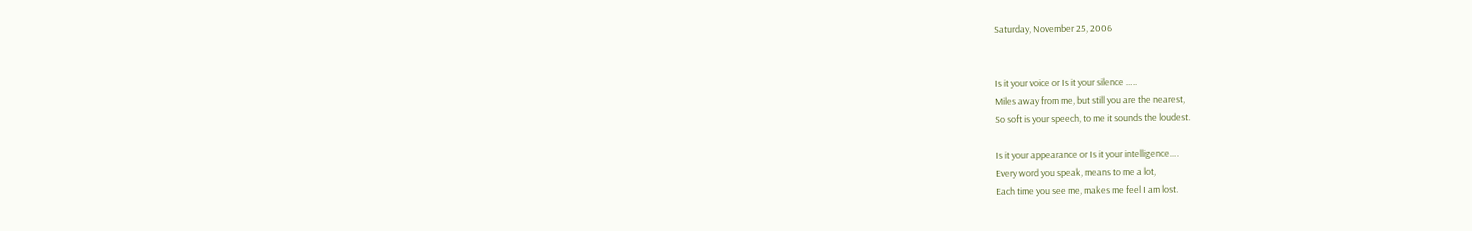Saturday, November 25, 2006


Is it your voice or Is it your silence …..
Miles away from me, but still you are the nearest,
So soft is your speech, to me it sounds the loudest.

Is it your appearance or Is it your intelligence….
Every word you speak, means to me a lot,
Each time you see me, makes me feel I am lost.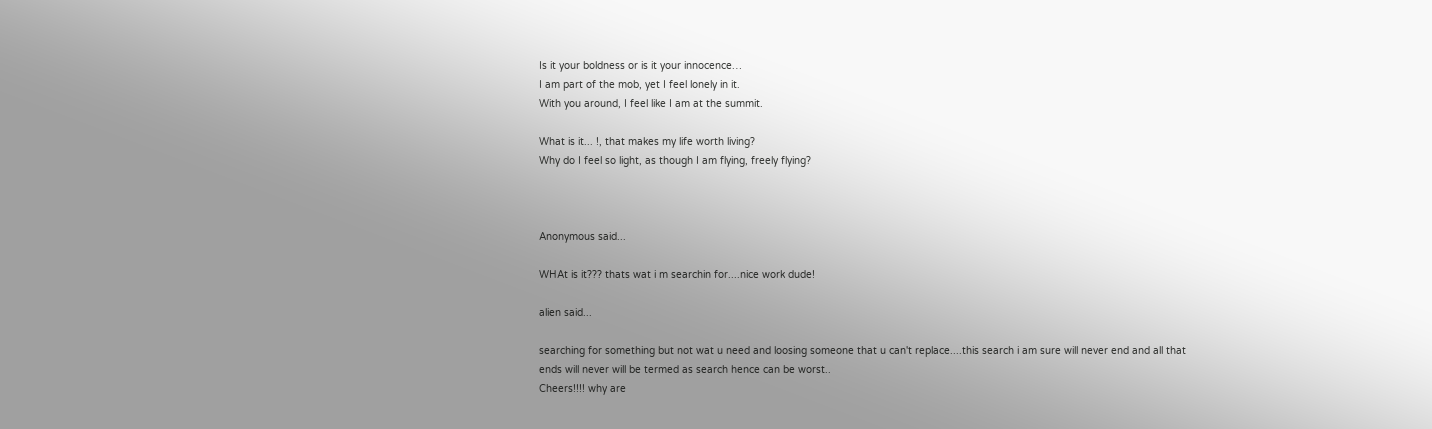Is it your boldness or is it your innocence…
I am part of the mob, yet I feel lonely in it.
With you around, I feel like I am at the summit.

What is it... !, that makes my life worth living?
Why do I feel so light, as though I am flying, freely flying?



Anonymous said...

WHAt is it??? thats wat i m searchin for....nice work dude!

alien said...

searching for something but not wat u need and loosing someone that u can't replace....this search i am sure will never end and all that ends will never will be termed as search hence can be worst..
Cheers!!!! why are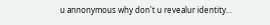u annonymous why don't u revealur identity...